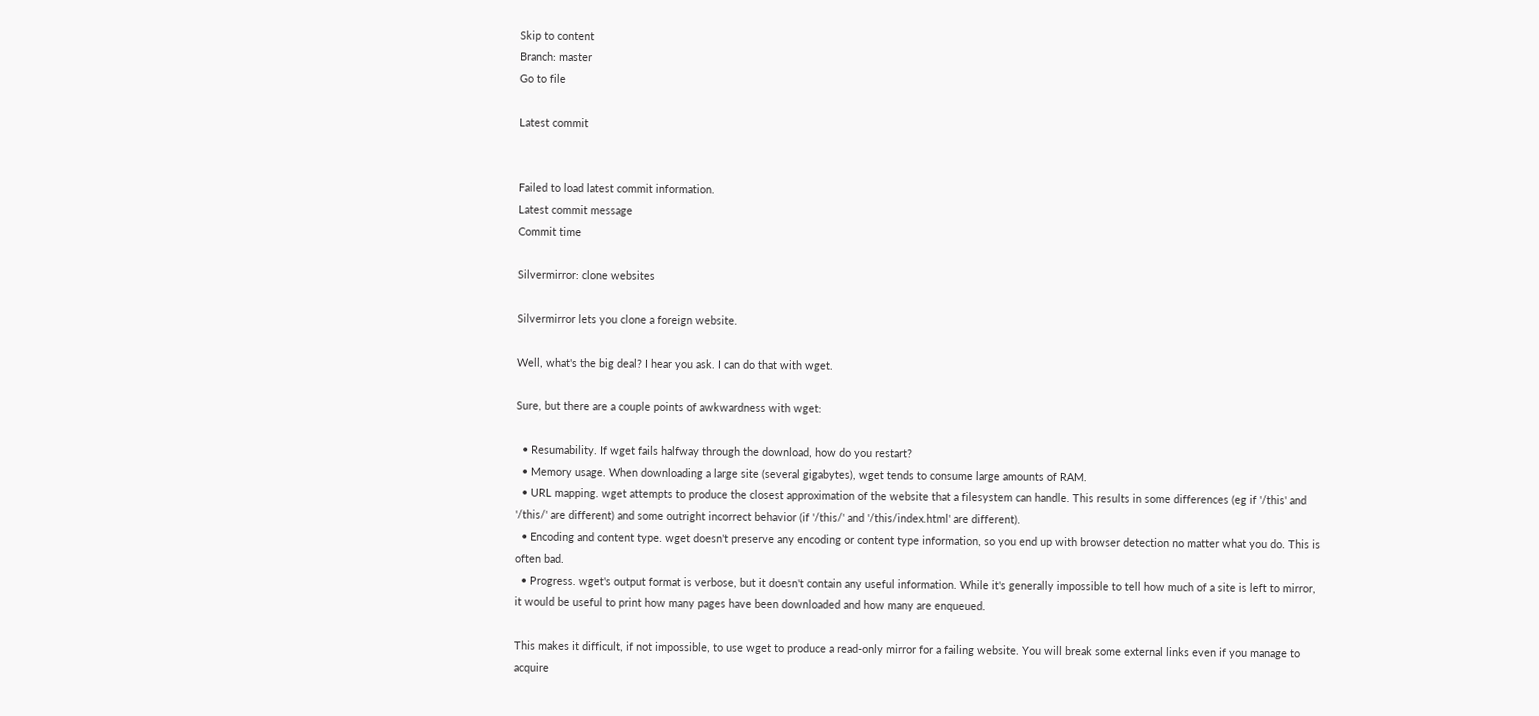Skip to content
Branch: master
Go to file

Latest commit


Failed to load latest commit information.
Latest commit message
Commit time

Silvermirror: clone websites

Silvermirror lets you clone a foreign website.

Well, what's the big deal? I hear you ask. I can do that with wget.

Sure, but there are a couple points of awkwardness with wget:

  • Resumability. If wget fails halfway through the download, how do you restart?
  • Memory usage. When downloading a large site (several gigabytes), wget tends to consume large amounts of RAM.
  • URL mapping. wget attempts to produce the closest approximation of the website that a filesystem can handle. This results in some differences (eg if '/this' and '/this/' are different) and some outright incorrect behavior (if '/this/' and '/this/index.html' are different).
  • Encoding and content type. wget doesn't preserve any encoding or content type information, so you end up with browser detection no matter what you do. This is often bad.
  • Progress. wget's output format is verbose, but it doesn't contain any useful information. While it's generally impossible to tell how much of a site is left to mirror, it would be useful to print how many pages have been downloaded and how many are enqueued.

This makes it difficult, if not impossible, to use wget to produce a read-only mirror for a failing website. You will break some external links even if you manage to acquire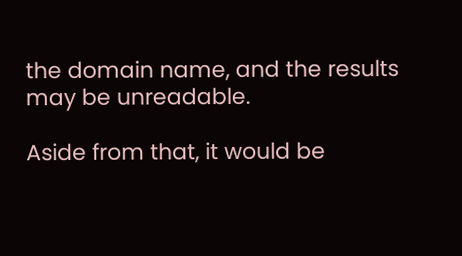the domain name, and the results may be unreadable.

Aside from that, it would be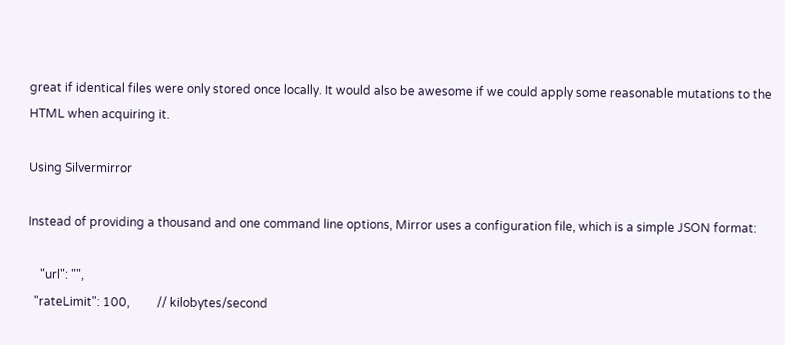great if identical files were only stored once locally. It would also be awesome if we could apply some reasonable mutations to the HTML when acquiring it.

Using Silvermirror

Instead of providing a thousand and one command line options, Mirror uses a configuration file, which is a simple JSON format:

    "url": "",
  "rateLimit": 100,         // kilobytes/second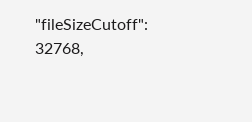"fileSizeCutoff": 32768,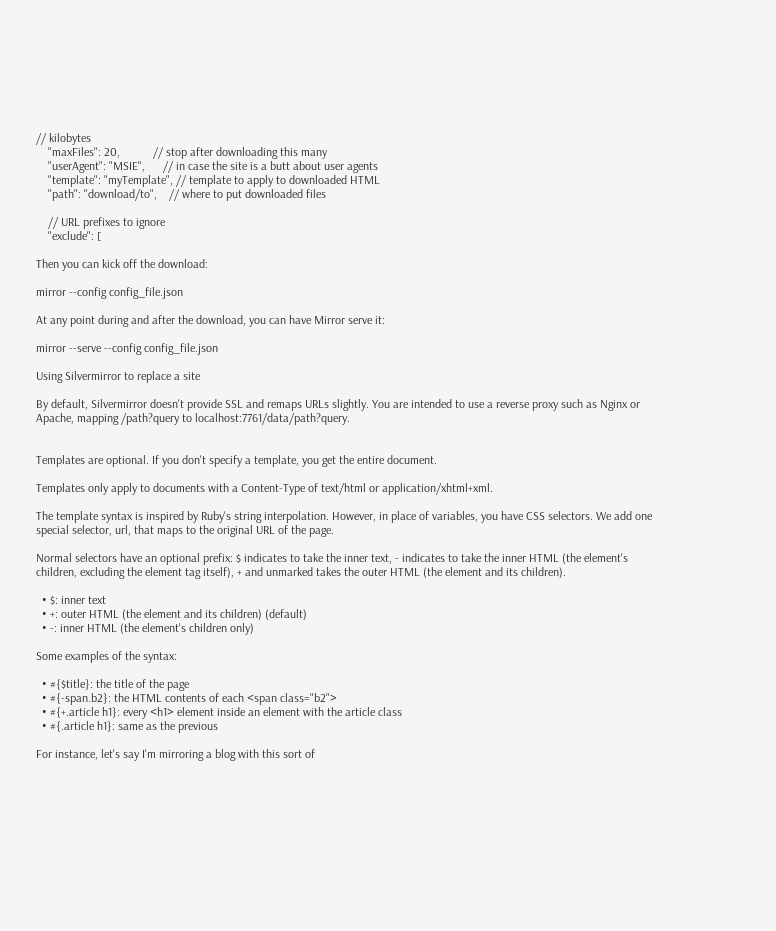// kilobytes
    "maxFiles": 20,           // stop after downloading this many
    "userAgent": "MSIE",      // in case the site is a butt about user agents
    "template": "myTemplate", // template to apply to downloaded HTML
    "path": "download/to",    // where to put downloaded files

    // URL prefixes to ignore
    "exclude": [

Then you can kick off the download:

mirror --config config_file.json

At any point during and after the download, you can have Mirror serve it:

mirror --serve --config config_file.json

Using Silvermirror to replace a site

By default, Silvermirror doesn't provide SSL and remaps URLs slightly. You are intended to use a reverse proxy such as Nginx or Apache, mapping /path?query to localhost:7761/data/path?query.


Templates are optional. If you don't specify a template, you get the entire document.

Templates only apply to documents with a Content-Type of text/html or application/xhtml+xml.

The template syntax is inspired by Ruby's string interpolation. However, in place of variables, you have CSS selectors. We add one special selector, url, that maps to the original URL of the page.

Normal selectors have an optional prefix: $ indicates to take the inner text, - indicates to take the inner HTML (the element's children, excluding the element tag itself), + and unmarked takes the outer HTML (the element and its children).

  • $: inner text
  • +: outer HTML (the element and its children) (default)
  • -: inner HTML (the element's children only)

Some examples of the syntax:

  • #{$title}: the title of the page
  • #{-span.b2}: the HTML contents of each <span class="b2">
  • #{+.article h1}: every <h1> element inside an element with the article class
  • #{.article h1}: same as the previous

For instance, let's say I'm mirroring a blog with this sort of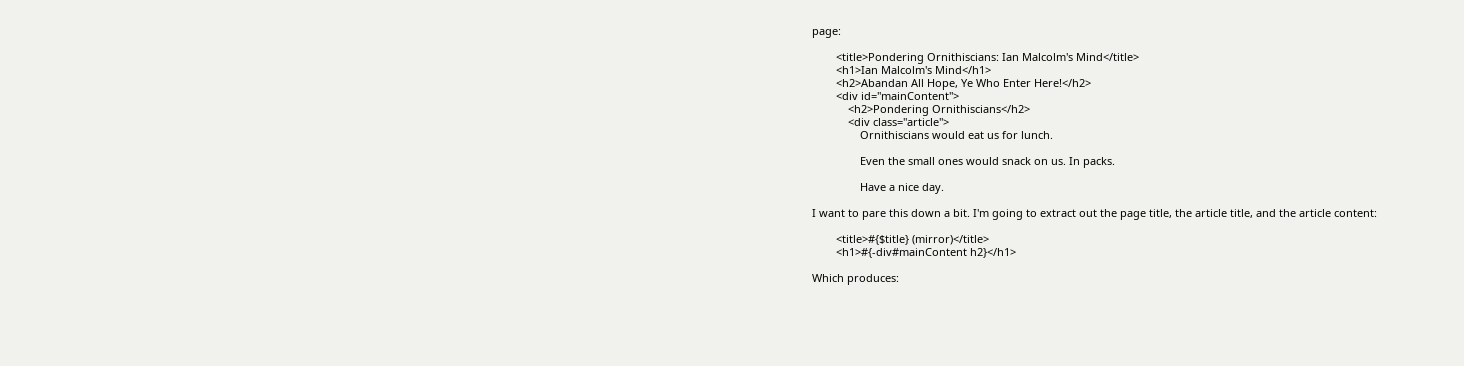page:

        <title>Pondering Ornithiscians: Ian Malcolm's Mind</title>
        <h1>Ian Malcolm's Mind</h1>
        <h2>Abandan All Hope, Ye Who Enter Here!</h2>
        <div id="mainContent">
            <h2>Pondering Ornithiscians</h2>
            <div class="article">
                Ornithiscians would eat us for lunch.

                Even the small ones would snack on us. In packs.

                Have a nice day.

I want to pare this down a bit. I'm going to extract out the page title, the article title, and the article content:

        <title>#{$title} (mirror)</title>
        <h1>#{-div#mainContent h2}</h1>

Which produces: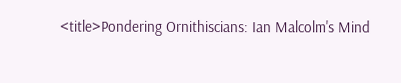<title>Pondering Ornithiscians: Ian Malcolm's Mind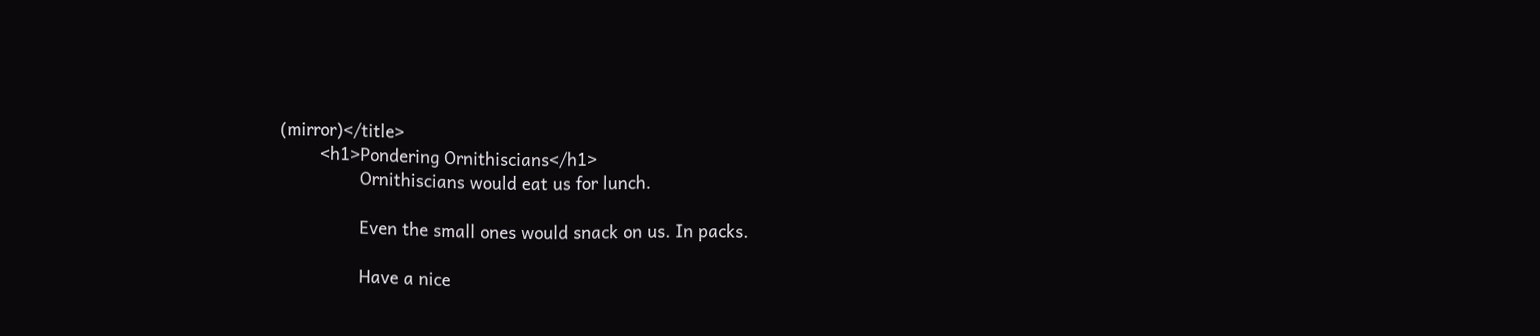(mirror)</title>
        <h1>Pondering Ornithiscians</h1>
                Ornithiscians would eat us for lunch.

                Even the small ones would snack on us. In packs.

                Have a nice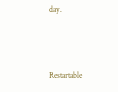day.



Restartable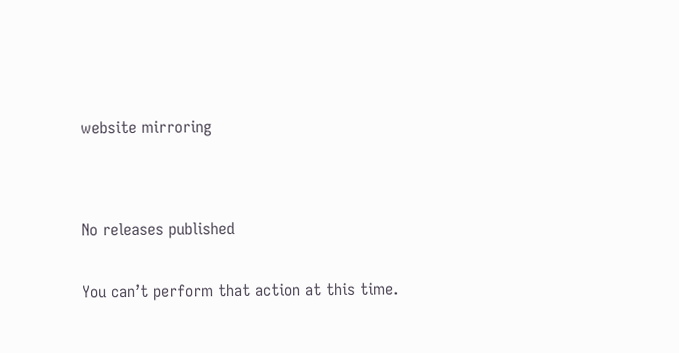website mirroring




No releases published


You can’t perform that action at this time.